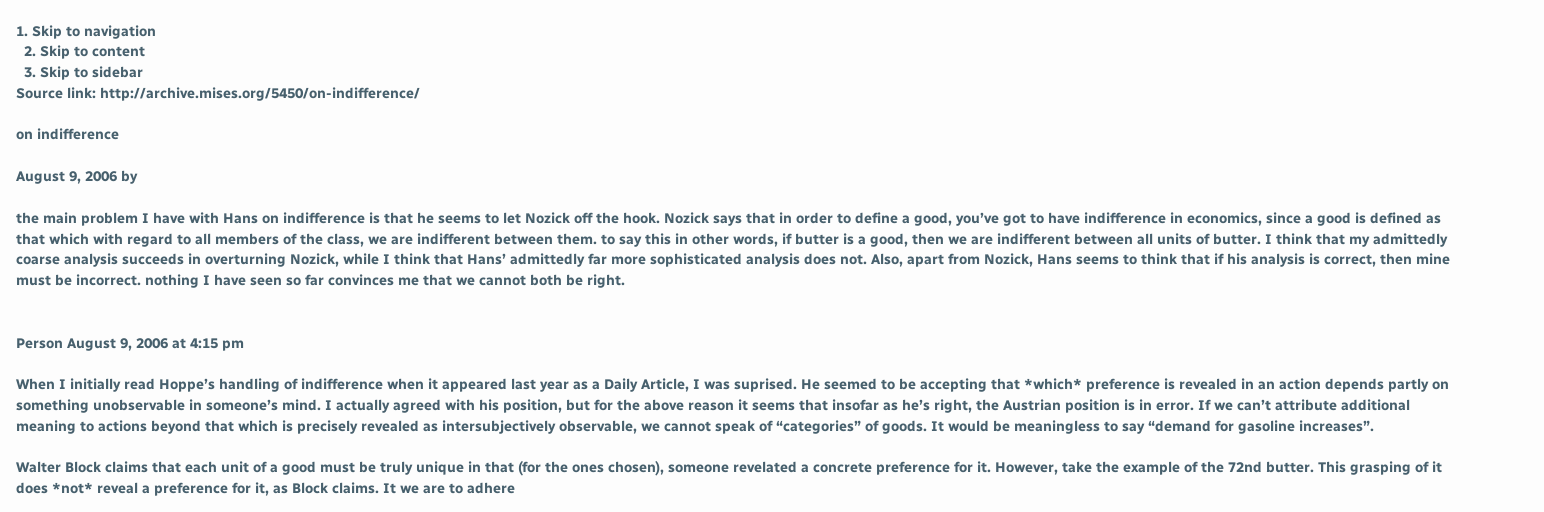1. Skip to navigation
  2. Skip to content
  3. Skip to sidebar
Source link: http://archive.mises.org/5450/on-indifference/

on indifference

August 9, 2006 by

the main problem I have with Hans on indifference is that he seems to let Nozick off the hook. Nozick says that in order to define a good, you’ve got to have indifference in economics, since a good is defined as that which with regard to all members of the class, we are indifferent between them. to say this in other words, if butter is a good, then we are indifferent between all units of butter. I think that my admittedly coarse analysis succeeds in overturning Nozick, while I think that Hans’ admittedly far more sophisticated analysis does not. Also, apart from Nozick, Hans seems to think that if his analysis is correct, then mine must be incorrect. nothing I have seen so far convinces me that we cannot both be right.


Person August 9, 2006 at 4:15 pm

When I initially read Hoppe’s handling of indifference when it appeared last year as a Daily Article, I was suprised. He seemed to be accepting that *which* preference is revealed in an action depends partly on something unobservable in someone’s mind. I actually agreed with his position, but for the above reason it seems that insofar as he’s right, the Austrian position is in error. If we can’t attribute additional meaning to actions beyond that which is precisely revealed as intersubjectively observable, we cannot speak of “categories” of goods. It would be meaningless to say “demand for gasoline increases”.

Walter Block claims that each unit of a good must be truly unique in that (for the ones chosen), someone revelated a concrete preference for it. However, take the example of the 72nd butter. This grasping of it does *not* reveal a preference for it, as Block claims. It we are to adhere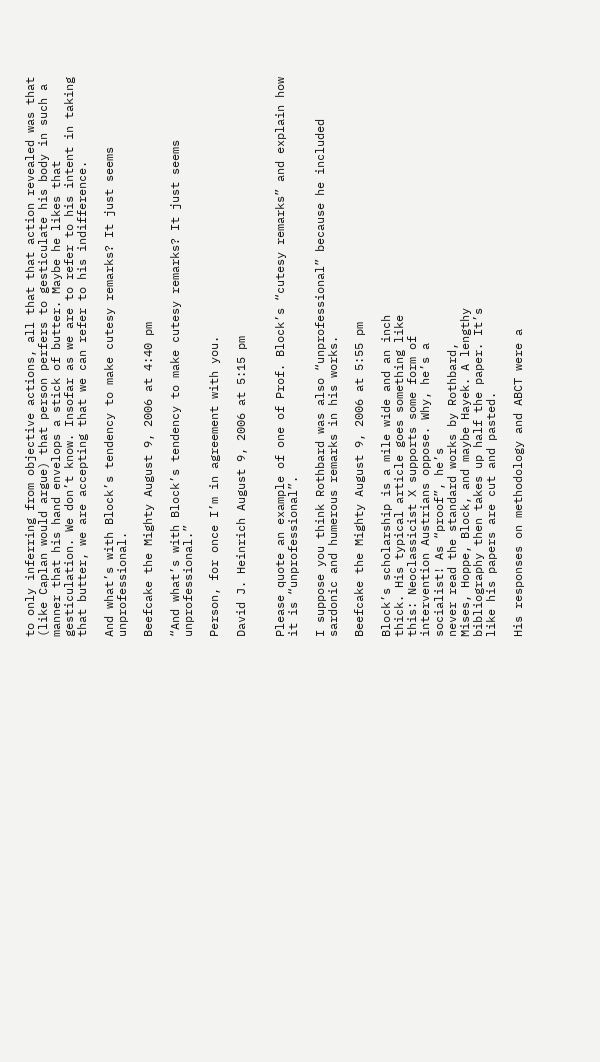to only inferring from objective actions, all that that action revealed was that (like Caplan would argue) that person perfers to gesticulate his body in such a manner that his hand envelops a stick of butter. Maybe he likes that gesticulation. We don’t know. Insofar as we are to refer to his intent in taking that butter, we are accepting that we can refer to his indifference.

And what’s with Block’s tendency to make cutesy remarks? It just seems unprofessional.

Beefcake the Mighty August 9, 2006 at 4:40 pm

“And what’s with Block’s tendency to make cutesy remarks? It just seems unprofessional.”

Person, for once I’m in agreement with you.

David J. Heinrich August 9, 2006 at 5:15 pm


Please quote an example of one of Prof. Block’s “cutesy remarks” and explain how it is “unprofessional”.

I suppose you think Rothbard was also “unprofessional” because he included sardonic and humerous remarks in his works.

Beefcake the Mighty August 9, 2006 at 5:55 pm

Block’s scholarship is a mile wide and an inch
thick. His typical article goes something like
this: Neoclassicist X supports some form of
intervention Austrians oppose. Why, he’s a
socialist! As “proof”, he’s
never read the standard works by Rothbard,
Mises, Hoppe, Block, and maybe Hayek. A lengthy
bibliography then takes up half the paper. It’s
like his papers are cut and pasted.

His responses on methodology and ABCT were a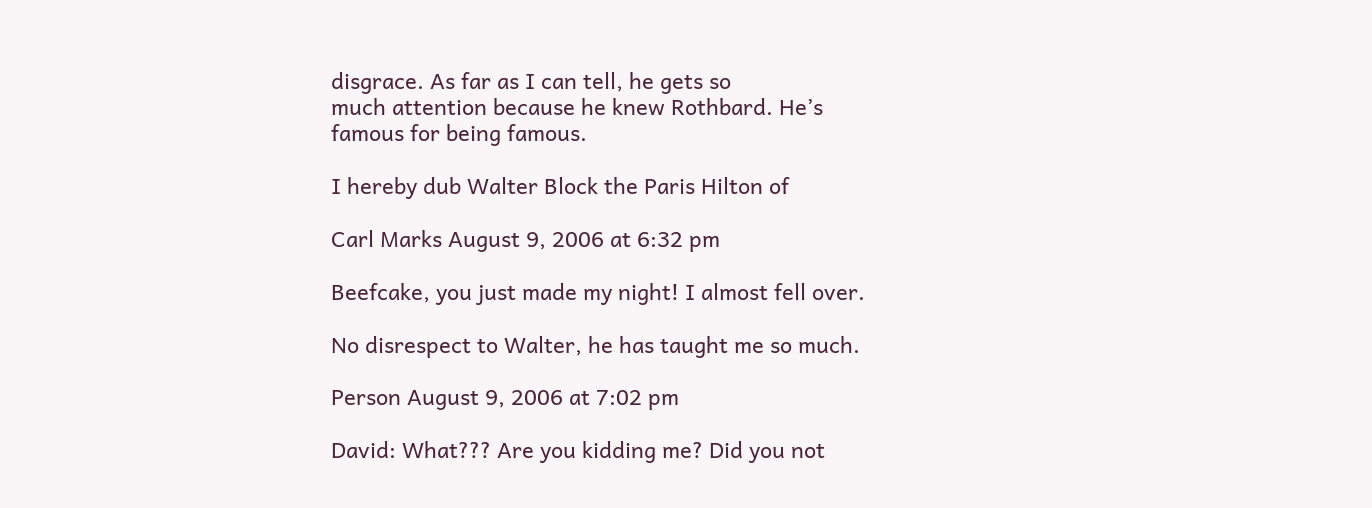disgrace. As far as I can tell, he gets so
much attention because he knew Rothbard. He’s
famous for being famous.

I hereby dub Walter Block the Paris Hilton of

Carl Marks August 9, 2006 at 6:32 pm

Beefcake, you just made my night! I almost fell over.

No disrespect to Walter, he has taught me so much.

Person August 9, 2006 at 7:02 pm

David: What??? Are you kidding me? Did you not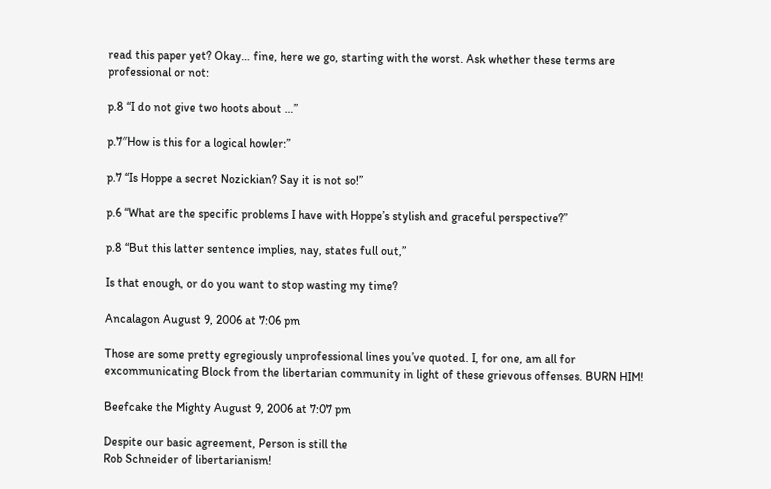read this paper yet? Okay… fine, here we go, starting with the worst. Ask whether these terms are professional or not:

p.8 “I do not give two hoots about …”

p.7″How is this for a logical howler:”

p.7 “Is Hoppe a secret Nozickian? Say it is not so!”

p.6 “What are the specific problems I have with Hoppe’s stylish and graceful perspective?”

p.8 “But this latter sentence implies, nay, states full out,”

Is that enough, or do you want to stop wasting my time?

Ancalagon August 9, 2006 at 7:06 pm

Those are some pretty egregiously unprofessional lines you’ve quoted. I, for one, am all for excommunicating Block from the libertarian community in light of these grievous offenses. BURN HIM!

Beefcake the Mighty August 9, 2006 at 7:07 pm

Despite our basic agreement, Person is still the
Rob Schneider of libertarianism!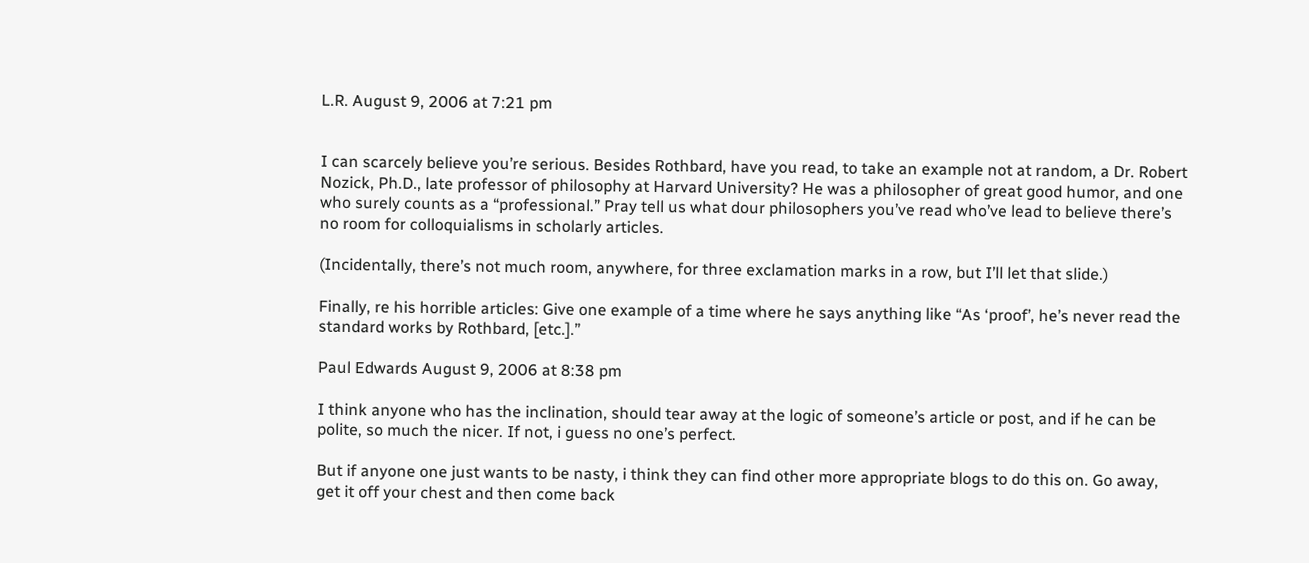L.R. August 9, 2006 at 7:21 pm


I can scarcely believe you’re serious. Besides Rothbard, have you read, to take an example not at random, a Dr. Robert Nozick, Ph.D., late professor of philosophy at Harvard University? He was a philosopher of great good humor, and one who surely counts as a “professional.” Pray tell us what dour philosophers you’ve read who’ve lead to believe there’s no room for colloquialisms in scholarly articles.

(Incidentally, there’s not much room, anywhere, for three exclamation marks in a row, but I’ll let that slide.)

Finally, re his horrible articles: Give one example of a time where he says anything like “As ‘proof’, he’s never read the standard works by Rothbard, [etc.].”

Paul Edwards August 9, 2006 at 8:38 pm

I think anyone who has the inclination, should tear away at the logic of someone’s article or post, and if he can be polite, so much the nicer. If not, i guess no one’s perfect.

But if anyone one just wants to be nasty, i think they can find other more appropriate blogs to do this on. Go away, get it off your chest and then come back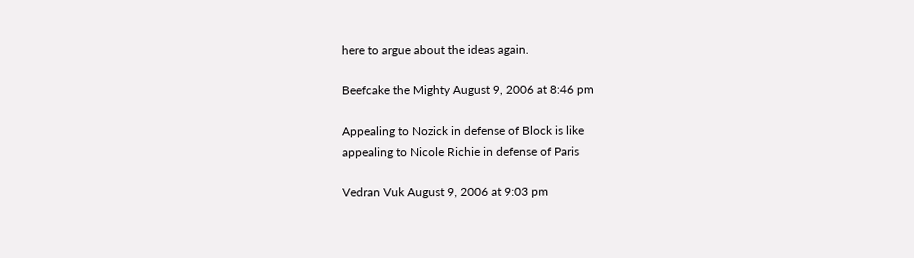here to argue about the ideas again.

Beefcake the Mighty August 9, 2006 at 8:46 pm

Appealing to Nozick in defense of Block is like
appealing to Nicole Richie in defense of Paris

Vedran Vuk August 9, 2006 at 9:03 pm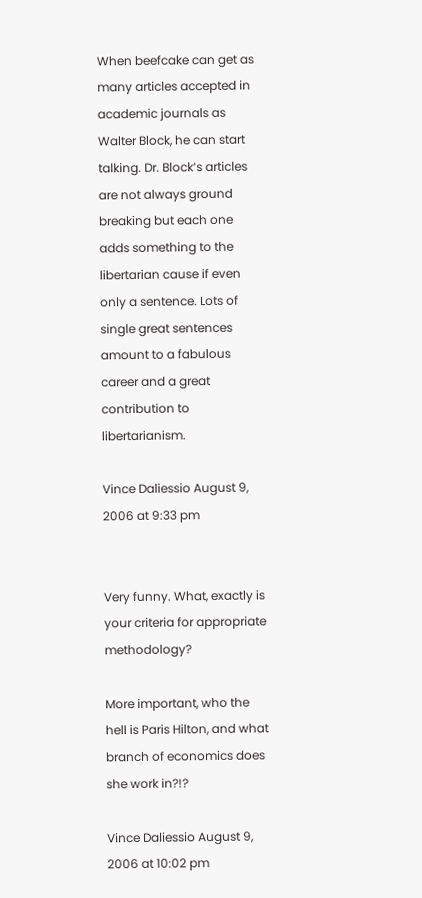When beefcake can get as many articles accepted in academic journals as Walter Block, he can start talking. Dr. Block’s articles are not always ground breaking but each one adds something to the libertarian cause if even only a sentence. Lots of single great sentences amount to a fabulous career and a great contribution to libertarianism.

Vince Daliessio August 9, 2006 at 9:33 pm


Very funny. What, exactly is your criteria for appropriate methodology?

More important, who the hell is Paris Hilton, and what branch of economics does she work in?!?

Vince Daliessio August 9, 2006 at 10:02 pm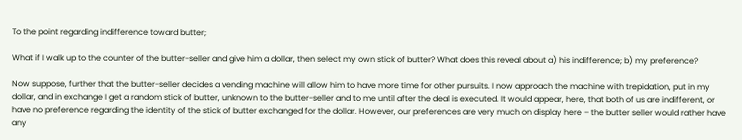To the point regarding indifference toward butter;

What if I walk up to the counter of the butter-seller and give him a dollar, then select my own stick of butter? What does this reveal about a) his indifference; b) my preference?

Now suppose, further that the butter-seller decides a vending machine will allow him to have more time for other pursuits. I now approach the machine with trepidation, put in my dollar, and in exchange I get a random stick of butter, unknown to the butter-seller and to me until after the deal is executed. It would appear, here, that both of us are indifferent, or have no preference regarding the identity of the stick of butter exchanged for the dollar. However, our preferences are very much on display here – the butter seller would rather have any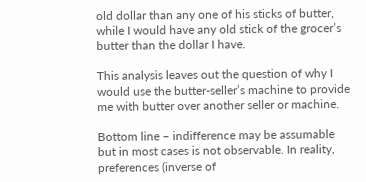old dollar than any one of his sticks of butter, while I would have any old stick of the grocer’s butter than the dollar I have.

This analysis leaves out the question of why I would use the butter-seller’s machine to provide me with butter over another seller or machine.

Bottom line – indifference may be assumable but in most cases is not observable. In reality, preferences (inverse of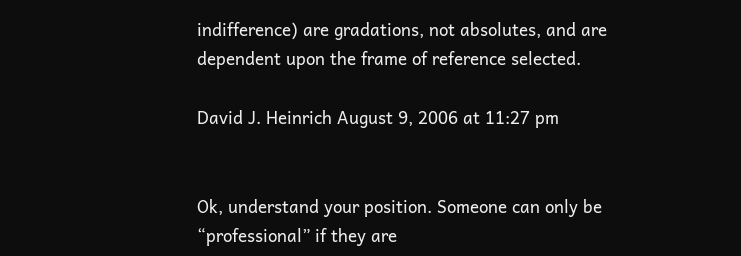indifference) are gradations, not absolutes, and are dependent upon the frame of reference selected.

David J. Heinrich August 9, 2006 at 11:27 pm


Ok, understand your position. Someone can only be “professional” if they are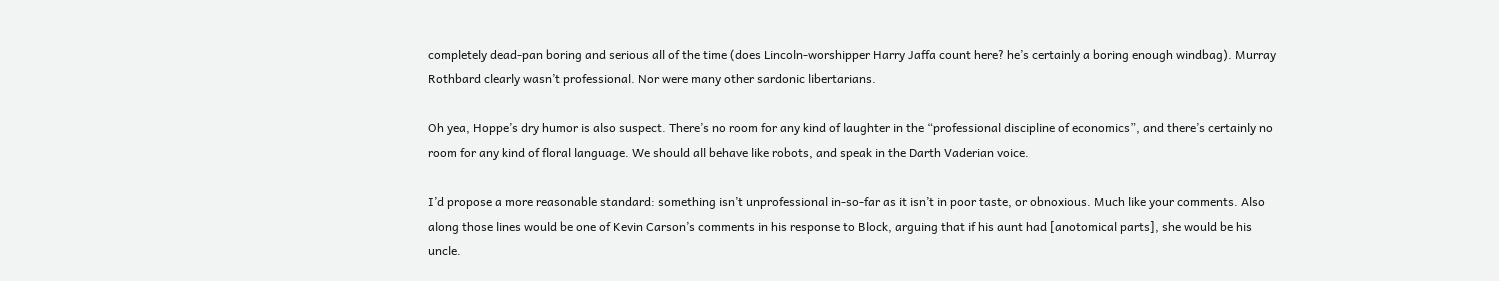completely dead-pan boring and serious all of the time (does Lincoln-worshipper Harry Jaffa count here? he’s certainly a boring enough windbag). Murray Rothbard clearly wasn’t professional. Nor were many other sardonic libertarians.

Oh yea, Hoppe’s dry humor is also suspect. There’s no room for any kind of laughter in the “professional discipline of economics”, and there’s certainly no room for any kind of floral language. We should all behave like robots, and speak in the Darth Vaderian voice.

I’d propose a more reasonable standard: something isn’t unprofessional in-so-far as it isn’t in poor taste, or obnoxious. Much like your comments. Also along those lines would be one of Kevin Carson’s comments in his response to Block, arguing that if his aunt had [anotomical parts], she would be his uncle.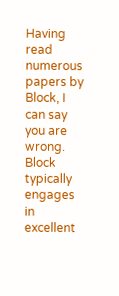Having read numerous papers by Block, I can say you are wrong. Block typically engages in excellent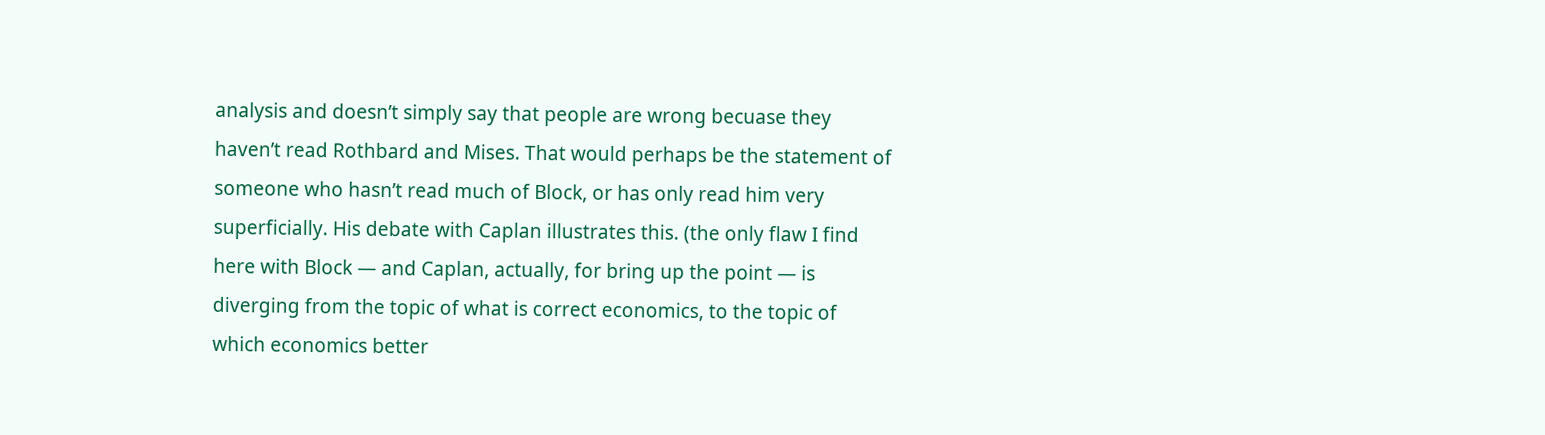analysis and doesn’t simply say that people are wrong becuase they haven’t read Rothbard and Mises. That would perhaps be the statement of someone who hasn’t read much of Block, or has only read him very superficially. His debate with Caplan illustrates this. (the only flaw I find here with Block — and Caplan, actually, for bring up the point — is diverging from the topic of what is correct economics, to the topic of which economics better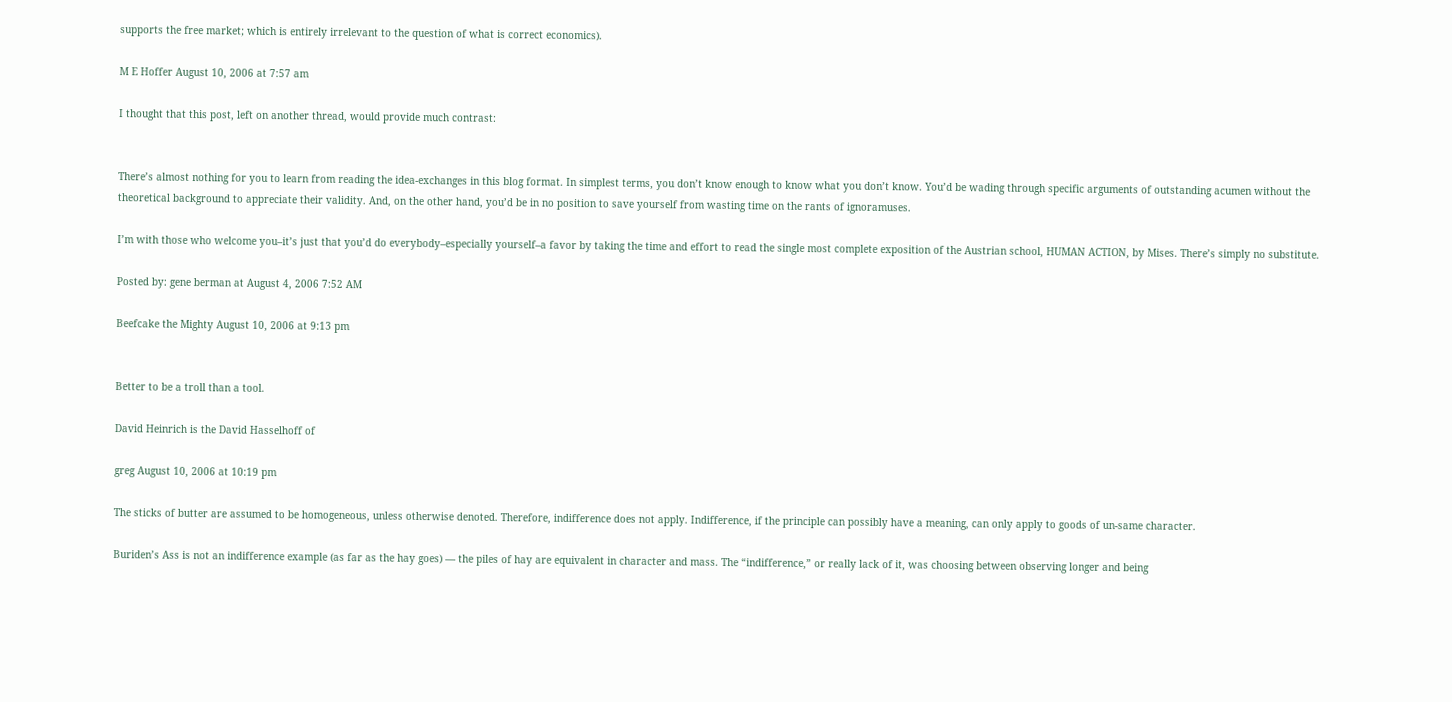supports the free market; which is entirely irrelevant to the question of what is correct economics).

M E Hoffer August 10, 2006 at 7:57 am

I thought that this post, left on another thread, would provide much contrast:


There’s almost nothing for you to learn from reading the idea-exchanges in this blog format. In simplest terms, you don’t know enough to know what you don’t know. You’d be wading through specific arguments of outstanding acumen without the theoretical background to appreciate their validity. And, on the other hand, you’d be in no position to save yourself from wasting time on the rants of ignoramuses.

I’m with those who welcome you–it’s just that you’d do everybody–especially yourself–a favor by taking the time and effort to read the single most complete exposition of the Austrian school, HUMAN ACTION, by Mises. There’s simply no substitute.

Posted by: gene berman at August 4, 2006 7:52 AM

Beefcake the Mighty August 10, 2006 at 9:13 pm


Better to be a troll than a tool.

David Heinrich is the David Hasselhoff of

greg August 10, 2006 at 10:19 pm

The sticks of butter are assumed to be homogeneous, unless otherwise denoted. Therefore, indifference does not apply. Indifference, if the principle can possibly have a meaning, can only apply to goods of un-same character.

Buriden’s Ass is not an indifference example (as far as the hay goes) — the piles of hay are equivalent in character and mass. The “indifference,” or really lack of it, was choosing between observing longer and being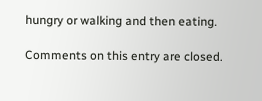hungry or walking and then eating.

Comments on this entry are closed.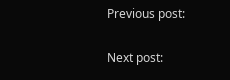Previous post:

Next post: